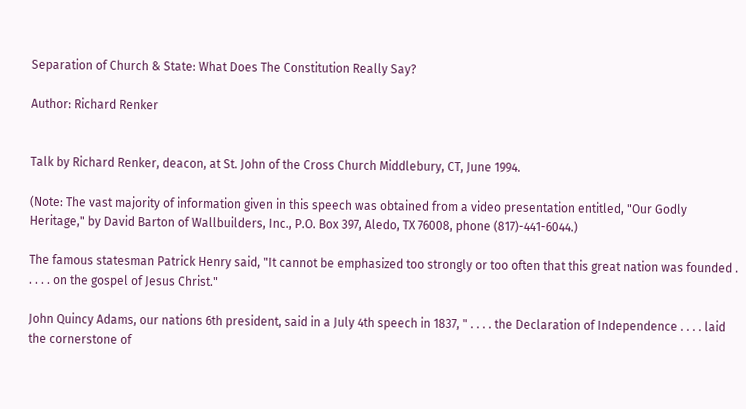Separation of Church & State: What Does The Constitution Really Say?

Author: Richard Renker


Talk by Richard Renker, deacon, at St. John of the Cross Church Middlebury, CT, June 1994.

(Note: The vast majority of information given in this speech was obtained from a video presentation entitled, "Our Godly Heritage," by David Barton of Wallbuilders, Inc., P.O. Box 397, Aledo, TX 76008, phone (817)-441-6044.)

The famous statesman Patrick Henry said, "It cannot be emphasized too strongly or too often that this great nation was founded . . . . . on the gospel of Jesus Christ."

John Quincy Adams, our nations 6th president, said in a July 4th speech in 1837, " . . . . the Declaration of Independence . . . . laid the cornerstone of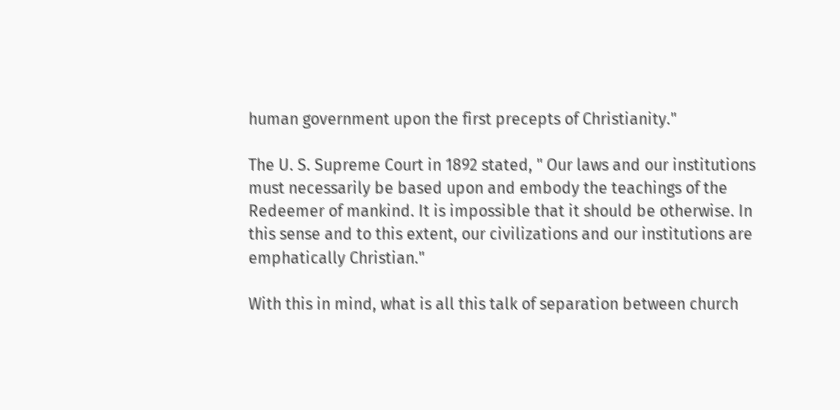human government upon the first precepts of Christianity."

The U. S. Supreme Court in 1892 stated, " Our laws and our institutions must necessarily be based upon and embody the teachings of the Redeemer of mankind. It is impossible that it should be otherwise. In this sense and to this extent, our civilizations and our institutions are emphatically Christian."

With this in mind, what is all this talk of separation between church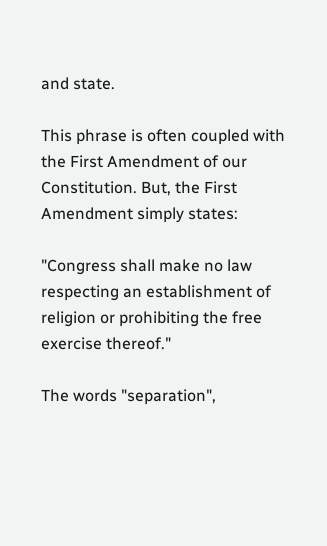and state.

This phrase is often coupled with the First Amendment of our Constitution. But, the First Amendment simply states:

"Congress shall make no law respecting an establishment of religion or prohibiting the free exercise thereof."

The words "separation",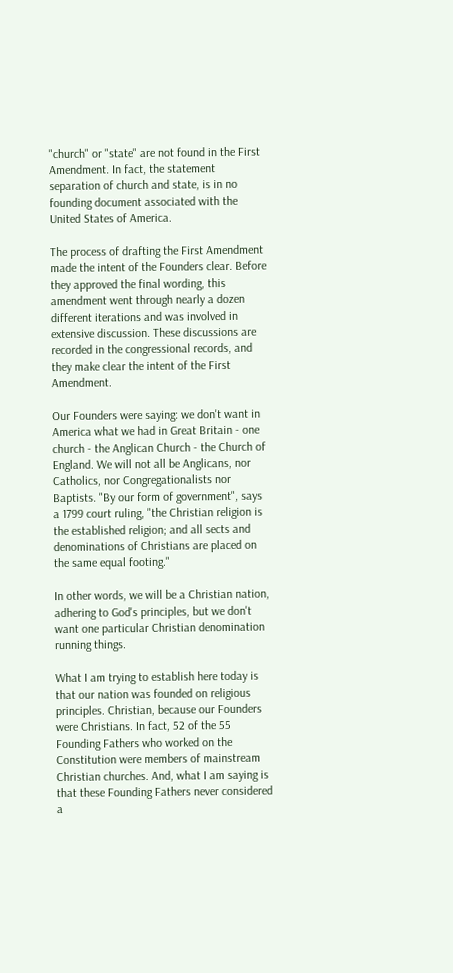"church" or "state" are not found in the First Amendment. In fact, the statement separation of church and state, is in no founding document associated with the United States of America.

The process of drafting the First Amendment made the intent of the Founders clear. Before they approved the final wording, this amendment went through nearly a dozen different iterations and was involved in extensive discussion. These discussions are recorded in the congressional records, and they make clear the intent of the First Amendment.

Our Founders were saying: we don't want in America what we had in Great Britain - one church - the Anglican Church - the Church of England. We will not all be Anglicans, nor Catholics, nor Congregationalists nor Baptists. "By our form of government", says a 1799 court ruling, "the Christian religion is the established religion; and all sects and denominations of Christians are placed on the same equal footing."

In other words, we will be a Christian nation, adhering to God's principles, but we don't want one particular Christian denomination running things.

What I am trying to establish here today is that our nation was founded on religious principles. Christian, because our Founders were Christians. In fact, 52 of the 55 Founding Fathers who worked on the Constitution were members of mainstream Christian churches. And, what I am saying is that these Founding Fathers never considered a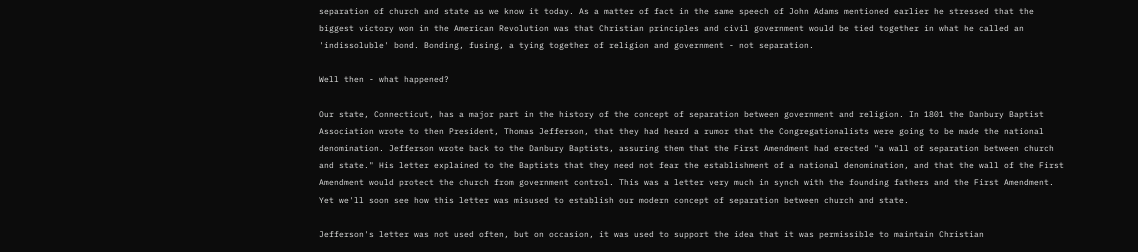separation of church and state as we know it today. As a matter of fact in the same speech of John Adams mentioned earlier he stressed that the biggest victory won in the American Revolution was that Christian principles and civil government would be tied together in what he called an 'indissoluble' bond. Bonding, fusing, a tying together of religion and government - not separation.

Well then - what happened?

Our state, Connecticut, has a major part in the history of the concept of separation between government and religion. In 1801 the Danbury Baptist Association wrote to then President, Thomas Jefferson, that they had heard a rumor that the Congregationalists were going to be made the national denomination. Jefferson wrote back to the Danbury Baptists, assuring them that the First Amendment had erected "a wall of separation between church and state." His letter explained to the Baptists that they need not fear the establishment of a national denomination, and that the wall of the First Amendment would protect the church from government control. This was a letter very much in synch with the founding fathers and the First Amendment. Yet we'll soon see how this letter was misused to establish our modern concept of separation between church and state.

Jefferson's letter was not used often, but on occasion, it was used to support the idea that it was permissible to maintain Christian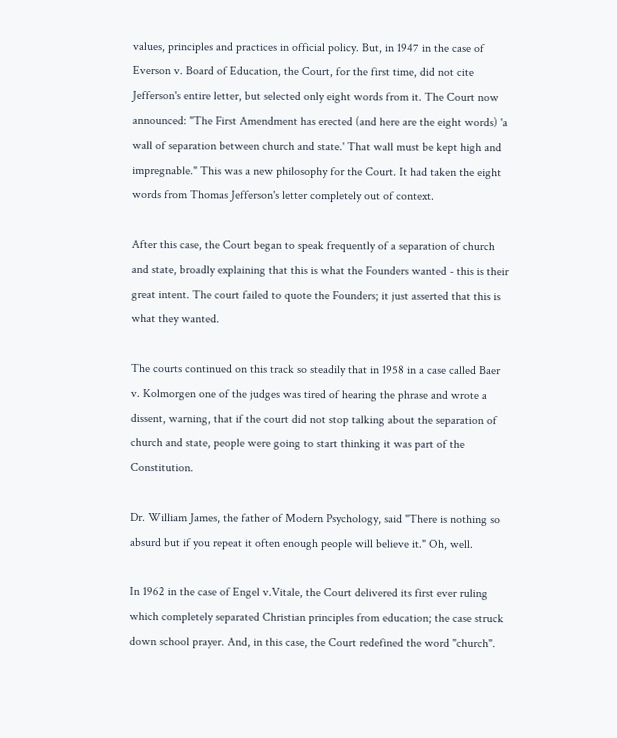values, principles and practices in official policy. But, in 1947 in the case of Everson v. Board of Education, the Court, for the first time, did not cite Jefferson's entire letter, but selected only eight words from it. The Court now announced: "The First Amendment has erected (and here are the eight words) 'a wall of separation between church and state.' That wall must be kept high and impregnable." This was a new philosophy for the Court. It had taken the eight words from Thomas Jefferson's letter completely out of context.

After this case, the Court began to speak frequently of a separation of church and state, broadly explaining that this is what the Founders wanted - this is their great intent. The court failed to quote the Founders; it just asserted that this is what they wanted.

The courts continued on this track so steadily that in 1958 in a case called Baer v. Kolmorgen one of the judges was tired of hearing the phrase and wrote a dissent, warning, that if the court did not stop talking about the separation of church and state, people were going to start thinking it was part of the Constitution.

Dr. William James, the father of Modern Psychology, said "There is nothing so absurd but if you repeat it often enough people will believe it." Oh, well.

In 1962 in the case of Engel v.Vitale, the Court delivered its first ever ruling which completely separated Christian principles from education; the case struck down school prayer. And, in this case, the Court redefined the word "church".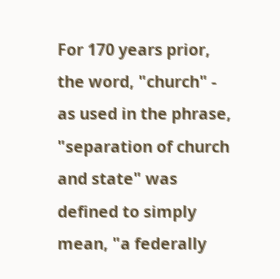For 170 years prior, the word, "church" - as used in the phrase, "separation of church and state" was defined to simply mean, "a federally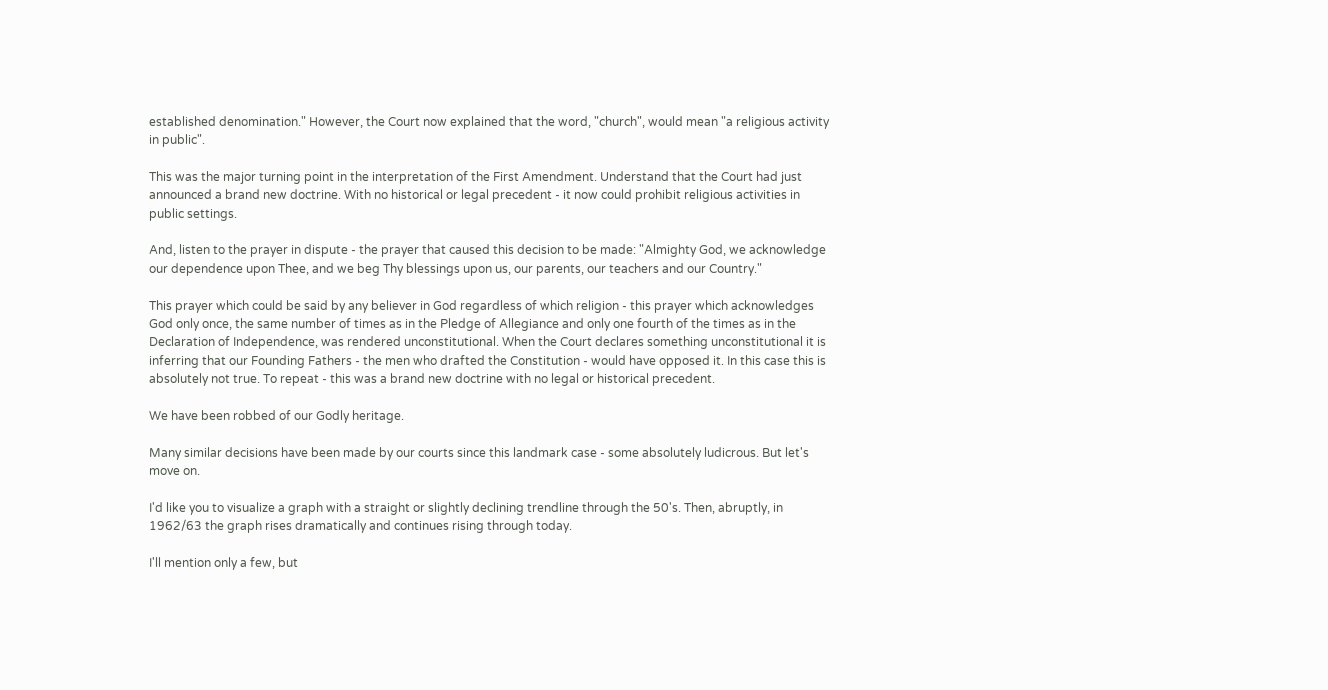established denomination." However, the Court now explained that the word, "church", would mean "a religious activity in public".

This was the major turning point in the interpretation of the First Amendment. Understand that the Court had just announced a brand new doctrine. With no historical or legal precedent - it now could prohibit religious activities in public settings.

And, listen to the prayer in dispute - the prayer that caused this decision to be made: "Almighty God, we acknowledge our dependence upon Thee, and we beg Thy blessings upon us, our parents, our teachers and our Country."

This prayer which could be said by any believer in God regardless of which religion - this prayer which acknowledges God only once, the same number of times as in the Pledge of Allegiance and only one fourth of the times as in the Declaration of Independence, was rendered unconstitutional. When the Court declares something unconstitutional it is inferring that our Founding Fathers - the men who drafted the Constitution - would have opposed it. In this case this is absolutely not true. To repeat - this was a brand new doctrine with no legal or historical precedent.

We have been robbed of our Godly heritage.

Many similar decisions have been made by our courts since this landmark case - some absolutely ludicrous. But let's move on.

I'd like you to visualize a graph with a straight or slightly declining trendline through the 50's. Then, abruptly, in 1962/63 the graph rises dramatically and continues rising through today.

I'll mention only a few, but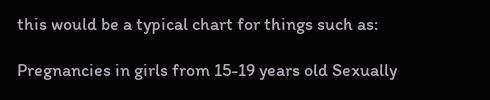this would be a typical chart for things such as:

Pregnancies in girls from 15-19 years old Sexually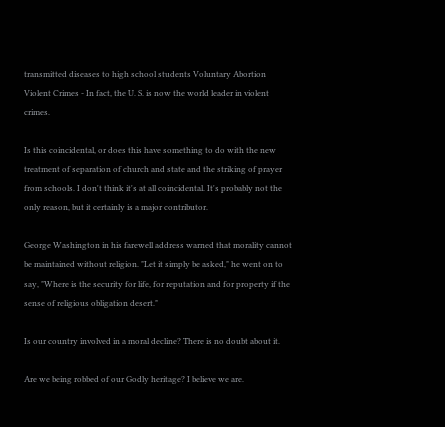transmitted diseases to high school students Voluntary Abortion Violent Crimes - In fact, the U. S. is now the world leader in violent crimes.

Is this coincidental, or does this have something to do with the new treatment of separation of church and state and the striking of prayer from schools. I don't think it's at all coincidental. It's probably not the only reason, but it certainly is a major contributor.

George Washington in his farewell address warned that morality cannot be maintained without religion. "Let it simply be asked," he went on to say, "Where is the security for life, for reputation and for property if the sense of religious obligation desert."

Is our country involved in a moral decline? There is no doubt about it.

Are we being robbed of our Godly heritage? I believe we are.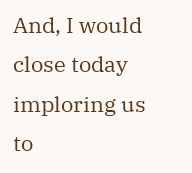And, I would close today imploring us to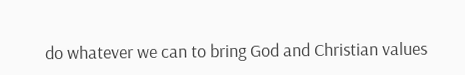do whatever we can to bring God and Christian values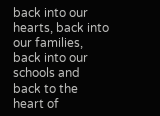back into our hearts, back into our families, back into our schools and back to the heart of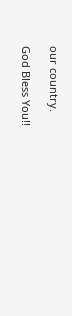our country.

God Bless You!!